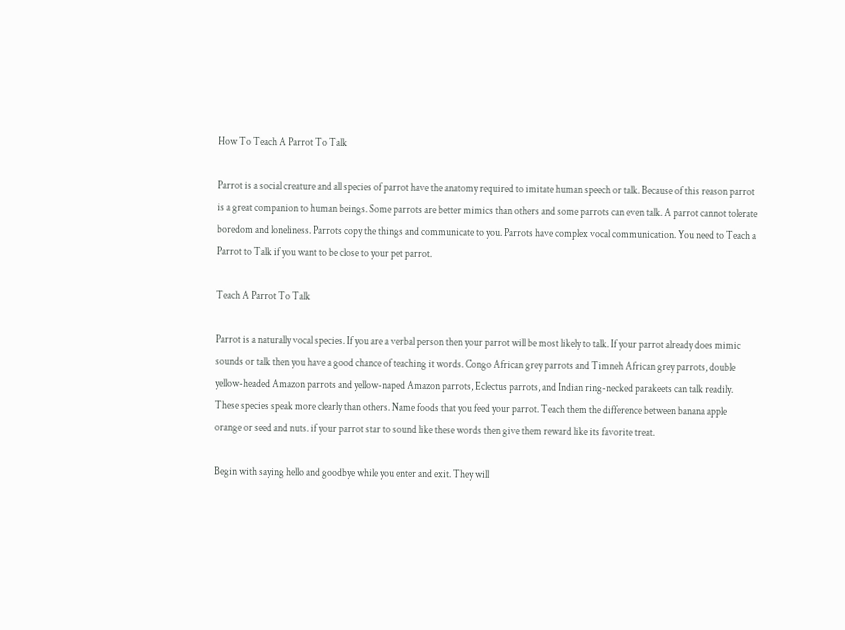How To Teach A Parrot To Talk

Parrot is a social creature and all species of parrot have the anatomy required to imitate human speech or talk. Because of this reason parrot is a great companion to human beings. Some parrots are better mimics than others and some parrots can even talk. A parrot cannot tolerate boredom and loneliness. Parrots copy the things and communicate to you. Parrots have complex vocal communication. You need to Teach a Parrot to Talk if you want to be close to your pet parrot.

Teach A Parrot To Talk

Parrot is a naturally vocal species. If you are a verbal person then your parrot will be most likely to talk. If your parrot already does mimic sounds or talk then you have a good chance of teaching it words. Congo African grey parrots and Timneh African grey parrots, double yellow-headed Amazon parrots and yellow-naped Amazon parrots, Eclectus parrots, and Indian ring-necked parakeets can talk readily. These species speak more clearly than others. Name foods that you feed your parrot. Teach them the difference between banana apple orange or seed and nuts. if your parrot star to sound like these words then give them reward like its favorite treat.

Begin with saying hello and goodbye while you enter and exit. They will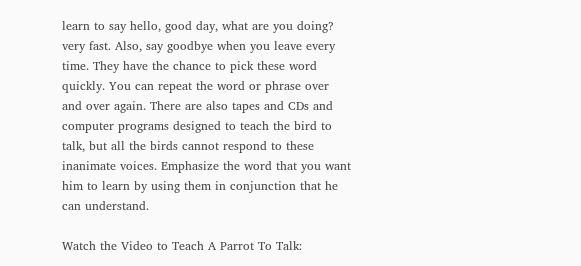learn to say hello, good day, what are you doing? very fast. Also, say goodbye when you leave every time. They have the chance to pick these word quickly. You can repeat the word or phrase over and over again. There are also tapes and CDs and computer programs designed to teach the bird to talk, but all the birds cannot respond to these inanimate voices. Emphasize the word that you want him to learn by using them in conjunction that he can understand.

Watch the Video to Teach A Parrot To Talk: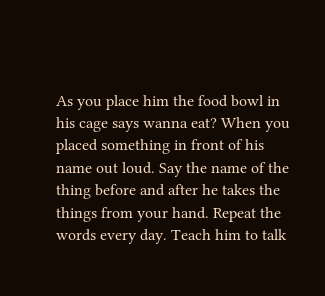As you place him the food bowl in his cage says wanna eat? When you placed something in front of his name out loud. Say the name of the thing before and after he takes the things from your hand. Repeat the words every day. Teach him to talk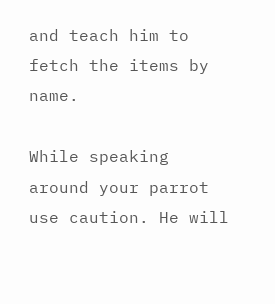and teach him to fetch the items by name.

While speaking around your parrot use caution. He will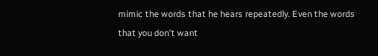mimic the words that he hears repeatedly. Even the words that you don’t want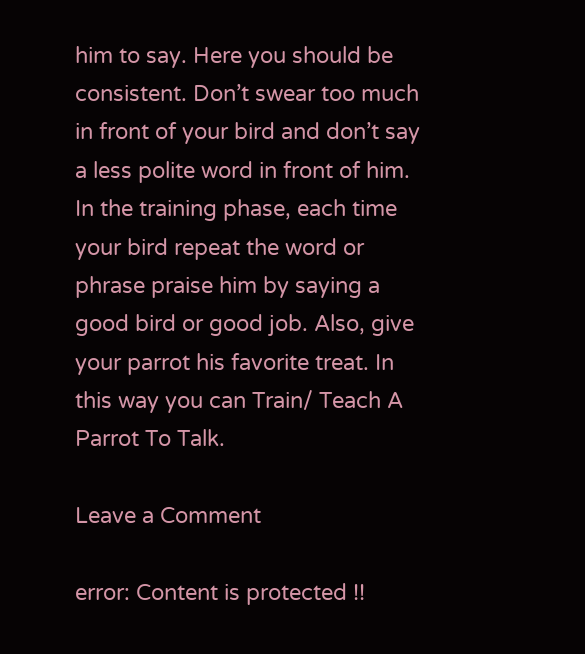him to say. Here you should be consistent. Don’t swear too much in front of your bird and don’t say a less polite word in front of him. In the training phase, each time your bird repeat the word or phrase praise him by saying a good bird or good job. Also, give your parrot his favorite treat. In this way you can Train/ Teach A Parrot To Talk.

Leave a Comment

error: Content is protected !!